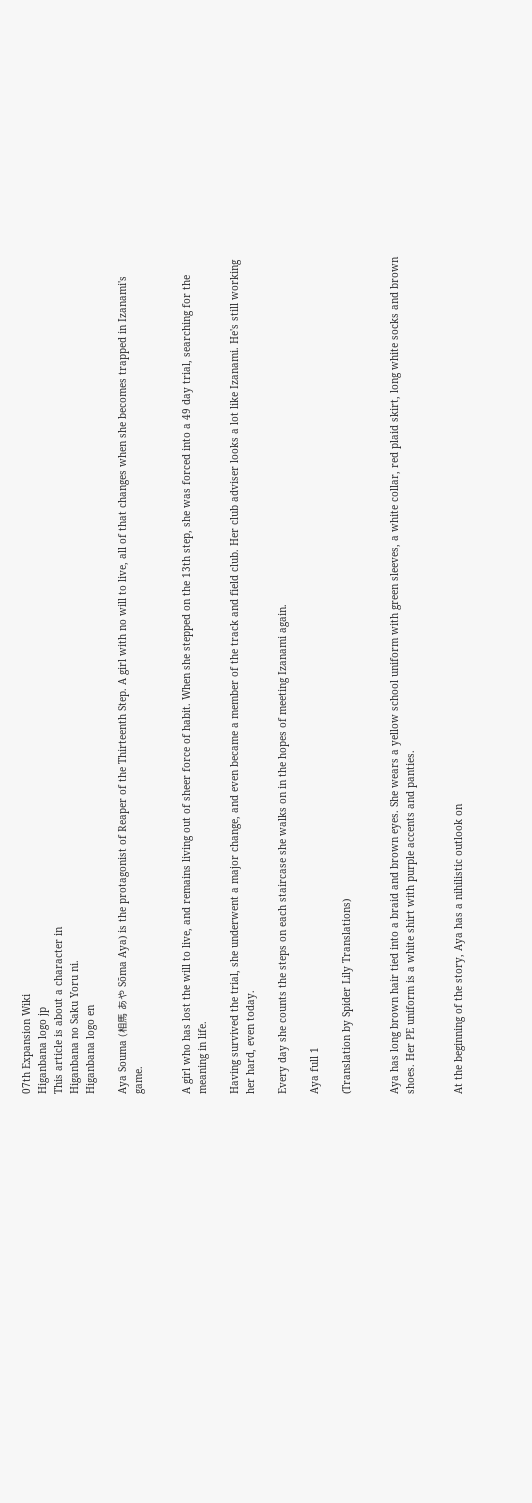07th Expansion Wiki
Higanbana logo jp
This article is about a character in
Higanbana no Saku Yoru ni.
Higanbana logo en

Aya Souma (相馬 あや Sōma Aya) is the protagonist of Reaper of the Thirteenth Step. A girl with no will to live, all of that changes when she becomes trapped in Izanami's game.


A girl who has lost the will to live, and remains living out of sheer force of habit. When she stepped on the 13th step, she was forced into a 49 day trial, searching for the meaning in life.

Having survived the trial, she underwent a major change, and even became a member of the track and field club. Her club adviser looks a lot like Izanami. He's still working her hard, even today.

Every day she counts the steps on each staircase she walks on in the hopes of meeting Izanami again.

Aya full 1

(Translation by Spider Lily Translations)


Aya has long brown hair tied into a braid and brown eyes. She wears a yellow school uniform with green sleeves, a white collar, red plaid skirt, long white socks and brown shoes. Her PE uniform is a white shirt with purple accents and panties.


At the beginning of the story, Aya has a nihilistic outlook on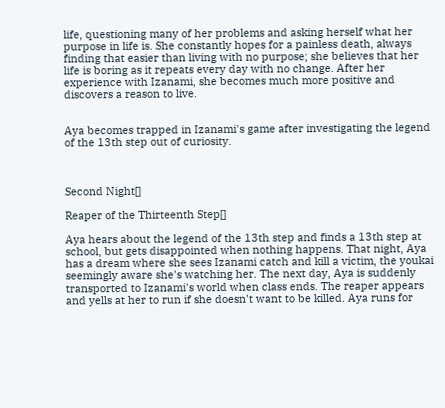life, questioning many of her problems and asking herself what her purpose in life is. She constantly hopes for a painless death, always finding that easier than living with no purpose; she believes that her life is boring as it repeats every day with no change. After her experience with Izanami, she becomes much more positive and discovers a reason to live.


Aya becomes trapped in Izanami's game after investigating the legend of the 13th step out of curiosity.



Second Night[]

Reaper of the Thirteenth Step[]

Aya hears about the legend of the 13th step and finds a 13th step at school, but gets disappointed when nothing happens. That night, Aya has a dream where she sees Izanami catch and kill a victim, the youkai seemingly aware she's watching her. The next day, Aya is suddenly transported to Izanami's world when class ends. The reaper appears and yells at her to run if she doesn't want to be killed. Aya runs for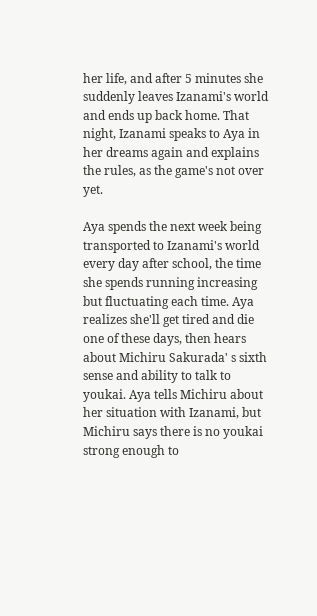her life, and after 5 minutes she suddenly leaves Izanami's world and ends up back home. That night, Izanami speaks to Aya in her dreams again and explains the rules, as the game's not over yet.

Aya spends the next week being transported to Izanami's world every day after school, the time she spends running increasing but fluctuating each time. Aya realizes she'll get tired and die one of these days, then hears about Michiru Sakurada' s sixth sense and ability to talk to youkai. Aya tells Michiru about her situation with Izanami, but Michiru says there is no youkai strong enough to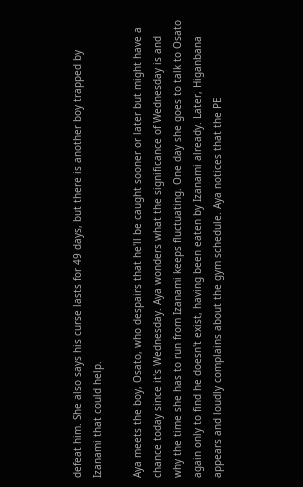defeat him. She also says his curse lasts for 49 days, but there is another boy trapped by Izanami that could help.

Aya meets the boy, Osato, who despairs that he'll be caught sooner or later but might have a chance today since it's Wednesday. Aya wonders what the significance of Wednesday is and why the time she has to run from Izanami keeps fluctuating. One day she goes to talk to Osato again only to find he doesn't exist, having been eaten by Izanami already. Later, Higanbana appears and loudly complains about the gym schedule. Aya notices that the PE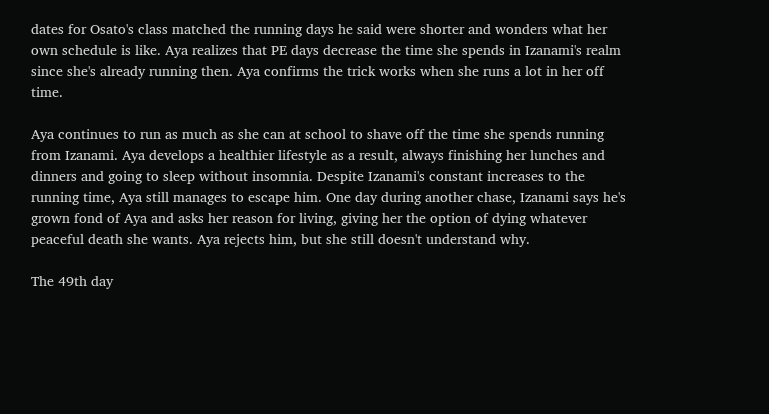dates for Osato's class matched the running days he said were shorter and wonders what her own schedule is like. Aya realizes that PE days decrease the time she spends in Izanami's realm since she's already running then. Aya confirms the trick works when she runs a lot in her off time.

Aya continues to run as much as she can at school to shave off the time she spends running from Izanami. Aya develops a healthier lifestyle as a result, always finishing her lunches and dinners and going to sleep without insomnia. Despite Izanami's constant increases to the running time, Aya still manages to escape him. One day during another chase, Izanami says he's grown fond of Aya and asks her reason for living, giving her the option of dying whatever peaceful death she wants. Aya rejects him, but she still doesn't understand why.

The 49th day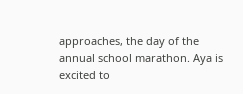approaches, the day of the annual school marathon. Aya is excited to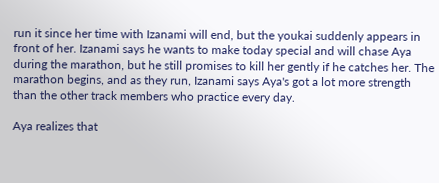run it since her time with Izanami will end, but the youkai suddenly appears in front of her. Izanami says he wants to make today special and will chase Aya during the marathon, but he still promises to kill her gently if he catches her. The marathon begins, and as they run, Izanami says Aya's got a lot more strength than the other track members who practice every day.

Aya realizes that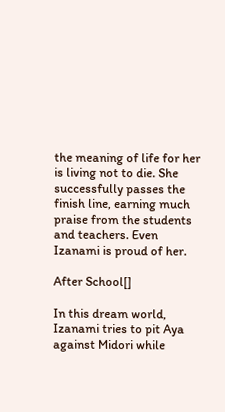the meaning of life for her is living not to die. She successfully passes the finish line, earning much praise from the students and teachers. Even Izanami is proud of her.

After School[]

In this dream world, Izanami tries to pit Aya against Midori while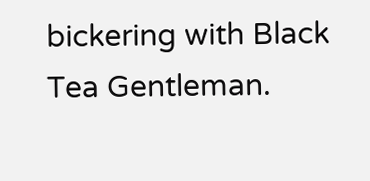bickering with Black Tea Gentleman.